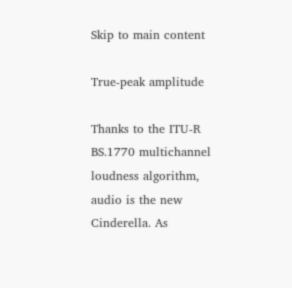Skip to main content

True-peak amplitude

Thanks to the ITU-R BS.1770 multichannel loudness algorithm, audio is the new Cinderella. As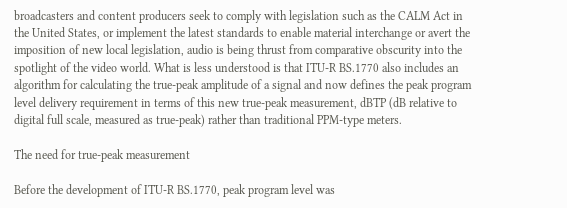broadcasters and content producers seek to comply with legislation such as the CALM Act in the United States, or implement the latest standards to enable material interchange or avert the imposition of new local legislation, audio is being thrust from comparative obscurity into the spotlight of the video world. What is less understood is that ITU-R BS.1770 also includes an algorithm for calculating the true-peak amplitude of a signal and now defines the peak program level delivery requirement in terms of this new true-peak measurement, dBTP (dB relative to digital full scale, measured as true-peak) rather than traditional PPM-type meters.

The need for true-peak measurement

Before the development of ITU-R BS.1770, peak program level was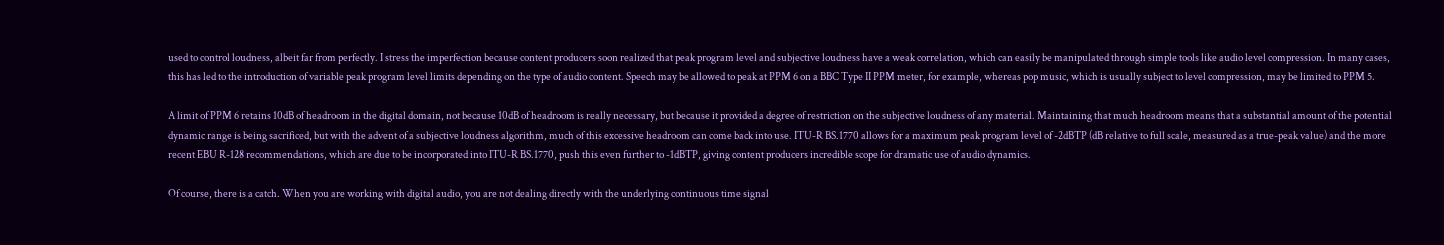used to control loudness, albeit far from perfectly. I stress the imperfection because content producers soon realized that peak program level and subjective loudness have a weak correlation, which can easily be manipulated through simple tools like audio level compression. In many cases, this has led to the introduction of variable peak program level limits depending on the type of audio content. Speech may be allowed to peak at PPM 6 on a BBC Type II PPM meter, for example, whereas pop music, which is usually subject to level compression, may be limited to PPM 5.

A limit of PPM 6 retains 10dB of headroom in the digital domain, not because 10dB of headroom is really necessary, but because it provided a degree of restriction on the subjective loudness of any material. Maintaining that much headroom means that a substantial amount of the potential dynamic range is being sacrificed, but with the advent of a subjective loudness algorithm, much of this excessive headroom can come back into use. ITU-R BS.1770 allows for a maximum peak program level of -2dBTP (dB relative to full scale, measured as a true-peak value) and the more recent EBU R-128 recommendations, which are due to be incorporated into ITU-R BS.1770, push this even further to -1dBTP, giving content producers incredible scope for dramatic use of audio dynamics.

Of course, there is a catch. When you are working with digital audio, you are not dealing directly with the underlying continuous time signal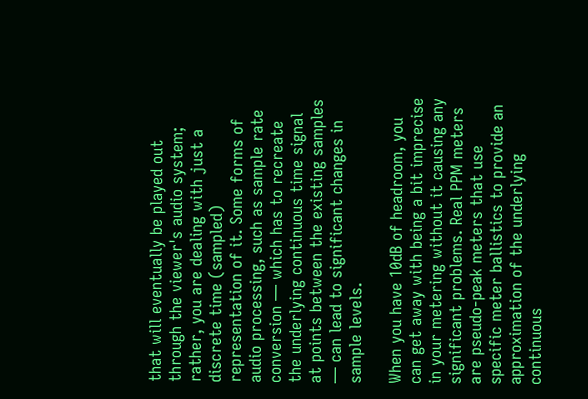that will eventually be played out through the viewer's audio system; rather, you are dealing with just a discrete time (sampled) representation of it. Some forms of audio processing, such as sample rate conversion — which has to recreate the underlying continuous time signal at points between the existing samples — can lead to significant changes in sample levels.

When you have 10dB of headroom, you can get away with being a bit imprecise in your metering without it causing any significant problems. Real PPM meters are pseudo-peak meters that use specific meter ballistics to provide an approximation of the underlying continuous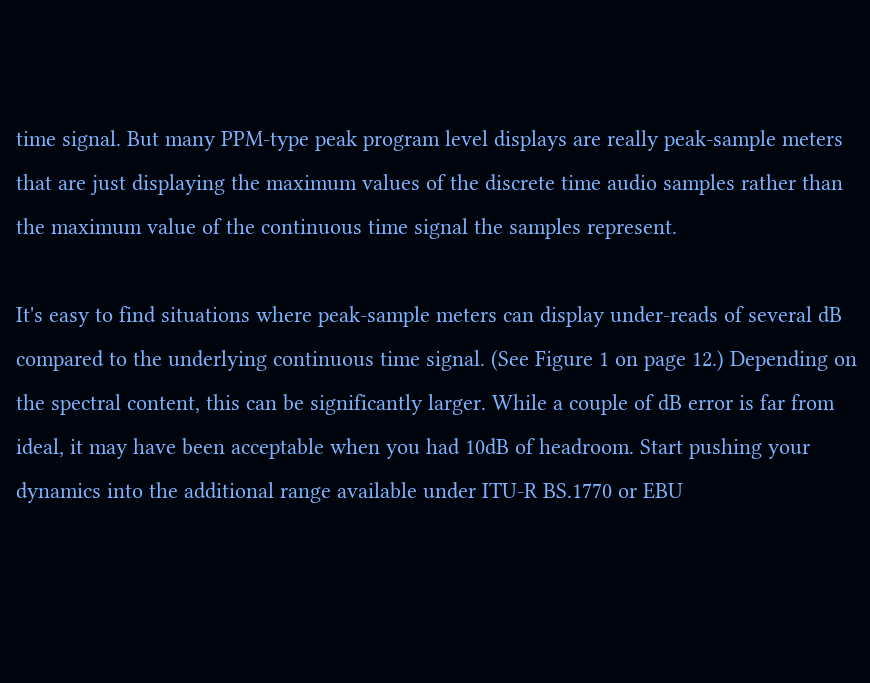time signal. But many PPM-type peak program level displays are really peak-sample meters that are just displaying the maximum values of the discrete time audio samples rather than the maximum value of the continuous time signal the samples represent.

It's easy to find situations where peak-sample meters can display under-reads of several dB compared to the underlying continuous time signal. (See Figure 1 on page 12.) Depending on the spectral content, this can be significantly larger. While a couple of dB error is far from ideal, it may have been acceptable when you had 10dB of headroom. Start pushing your dynamics into the additional range available under ITU-R BS.1770 or EBU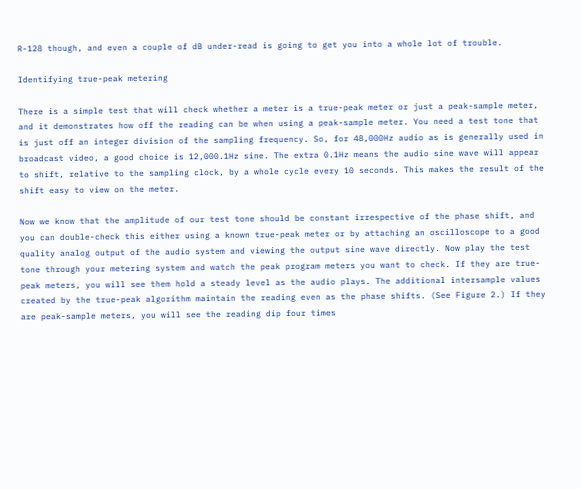R-128 though, and even a couple of dB under-read is going to get you into a whole lot of trouble.

Identifying true-peak metering

There is a simple test that will check whether a meter is a true-peak meter or just a peak-sample meter, and it demonstrates how off the reading can be when using a peak-sample meter. You need a test tone that is just off an integer division of the sampling frequency. So, for 48,000Hz audio as is generally used in broadcast video, a good choice is 12,000.1Hz sine. The extra 0.1Hz means the audio sine wave will appear to shift, relative to the sampling clock, by a whole cycle every 10 seconds. This makes the result of the shift easy to view on the meter.

Now we know that the amplitude of our test tone should be constant irrespective of the phase shift, and you can double-check this either using a known true-peak meter or by attaching an oscilloscope to a good quality analog output of the audio system and viewing the output sine wave directly. Now play the test tone through your metering system and watch the peak program meters you want to check. If they are true-peak meters, you will see them hold a steady level as the audio plays. The additional intersample values created by the true-peak algorithm maintain the reading even as the phase shifts. (See Figure 2.) If they are peak-sample meters, you will see the reading dip four times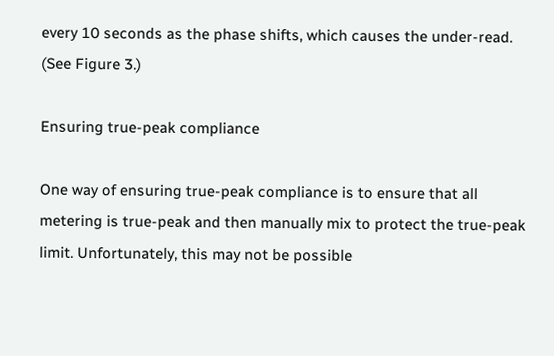every 10 seconds as the phase shifts, which causes the under-read. (See Figure 3.)

Ensuring true-peak compliance

One way of ensuring true-peak compliance is to ensure that all metering is true-peak and then manually mix to protect the true-peak limit. Unfortunately, this may not be possible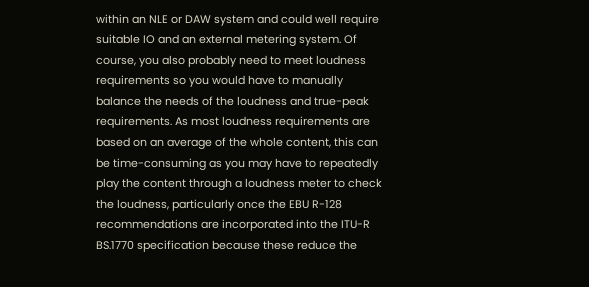within an NLE or DAW system and could well require suitable IO and an external metering system. Of course, you also probably need to meet loudness requirements so you would have to manually balance the needs of the loudness and true-peak requirements. As most loudness requirements are based on an average of the whole content, this can be time-consuming as you may have to repeatedly play the content through a loudness meter to check the loudness, particularly once the EBU R-128 recommendations are incorporated into the ITU-R BS.1770 specification because these reduce the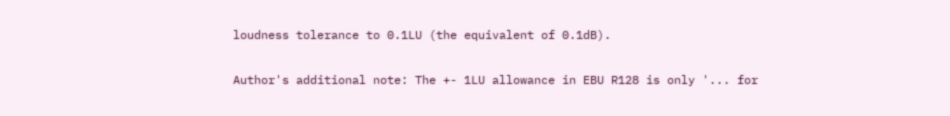loudness tolerance to 0.1LU (the equivalent of 0.1dB).

Author's additional note: The +- 1LU allowance in EBU R128 is only '... for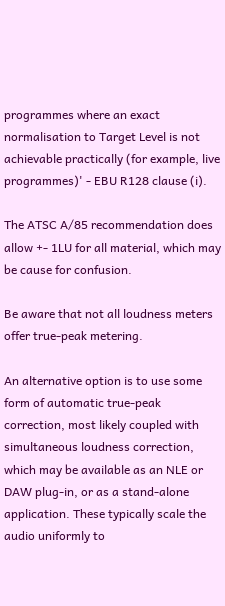programmes where an exact normalisation to Target Level is not achievable practically (for example, live programmes)' - EBU R128 clause (i).

The ATSC A/85 recommendation does allow +- 1LU for all material, which may be cause for confusion.

Be aware that not all loudness meters offer true-peak metering.

An alternative option is to use some form of automatic true-peak correction, most likely coupled with simultaneous loudness correction, which may be available as an NLE or DAW plug-in, or as a stand-alone application. These typically scale the audio uniformly to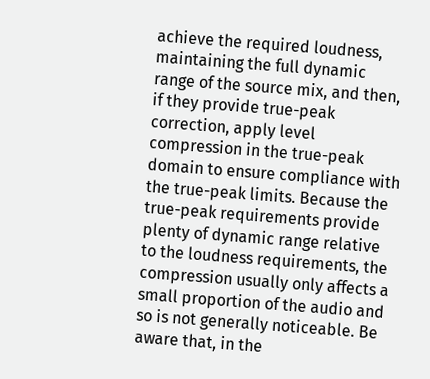achieve the required loudness, maintaining the full dynamic range of the source mix, and then, if they provide true-peak correction, apply level compression in the true-peak domain to ensure compliance with the true-peak limits. Because the true-peak requirements provide plenty of dynamic range relative to the loudness requirements, the compression usually only affects a small proportion of the audio and so is not generally noticeable. Be aware that, in the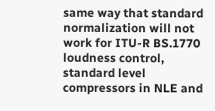same way that standard normalization will not work for ITU-R BS.1770 loudness control, standard level compressors in NLE and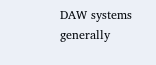DAW systems generally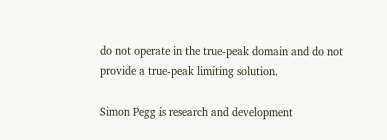do not operate in the true-peak domain and do not provide a true-peak limiting solution.

Simon Pegg is research and development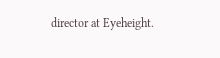director at Eyeheight.